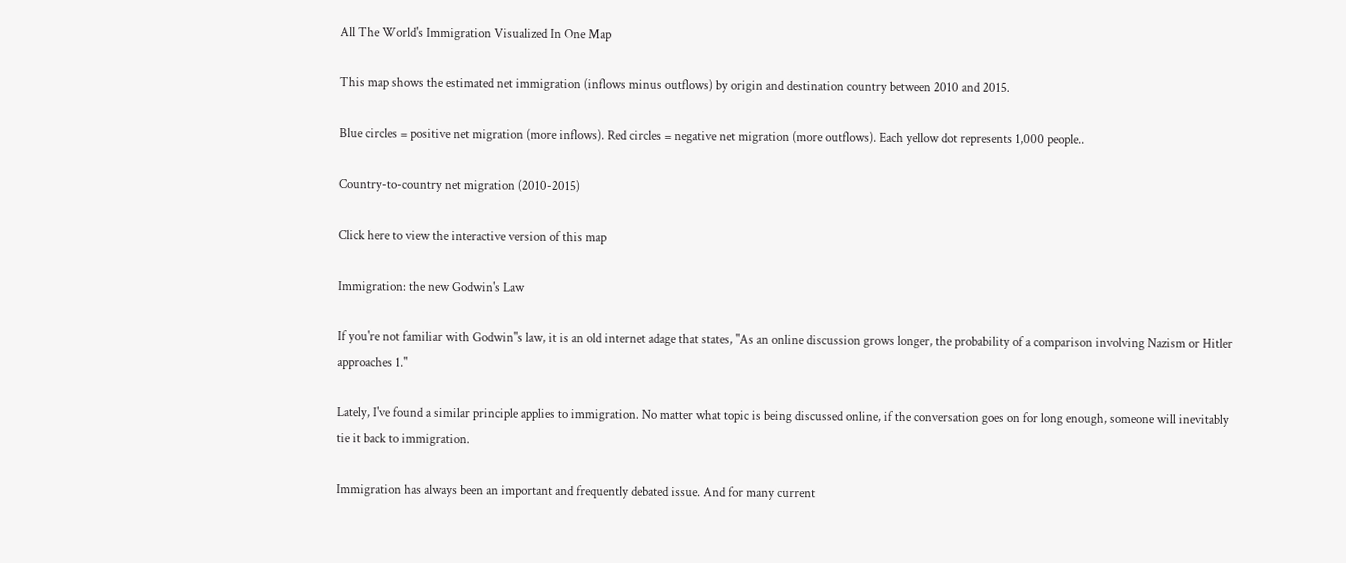All The World's Immigration Visualized In One Map

This map shows the estimated net immigration (inflows minus outflows) by origin and destination country between 2010 and 2015.

Blue circles = positive net migration (more inflows). Red circles = negative net migration (more outflows). Each yellow dot represents 1,000 people..

Country-to-country net migration (2010-2015)

Click here to view the interactive version of this map

Immigration: the new Godwin's Law

If you're not familiar with Godwin"s law, it is an old internet adage that states, "As an online discussion grows longer, the probability of a comparison involving Nazism or Hitler approaches 1."

Lately, I've found a similar principle applies to immigration. No matter what topic is being discussed online, if the conversation goes on for long enough, someone will inevitably tie it back to immigration.

Immigration has always been an important and frequently debated issue. And for many current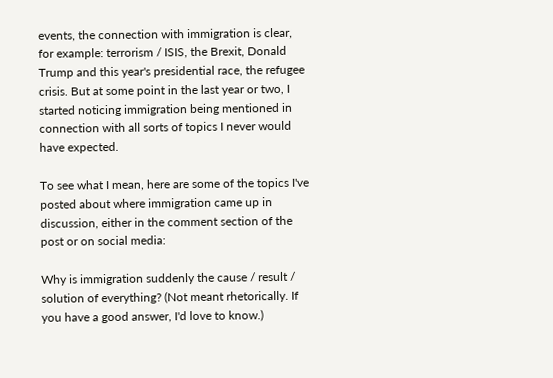events, the connection with immigration is clear, for example: terrorism / ISIS, the Brexit, Donald Trump and this year's presidential race, the refugee crisis. But at some point in the last year or two, I started noticing immigration being mentioned in connection with all sorts of topics I never would have expected.

To see what I mean, here are some of the topics I've posted about where immigration came up in discussion, either in the comment section of the post or on social media:

Why is immigration suddenly the cause / result / solution of everything? (Not meant rhetorically. If you have a good answer, I'd love to know.)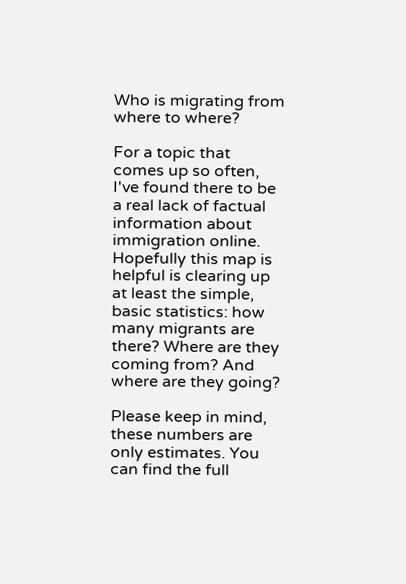Who is migrating from where to where?

For a topic that comes up so often, I've found there to be a real lack of factual information about immigration online. Hopefully this map is helpful is clearing up at least the simple, basic statistics: how many migrants are there? Where are they coming from? And where are they going?

Please keep in mind, these numbers are only estimates. You can find the full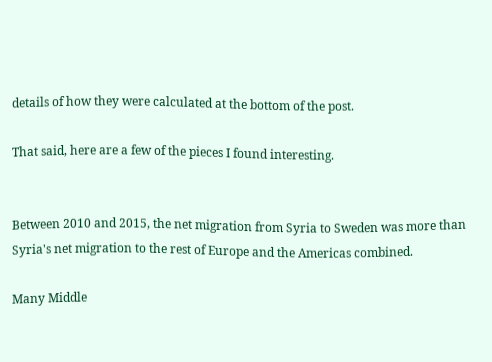details of how they were calculated at the bottom of the post.

That said, here are a few of the pieces I found interesting.


Between 2010 and 2015, the net migration from Syria to Sweden was more than Syria's net migration to the rest of Europe and the Americas combined.

Many Middle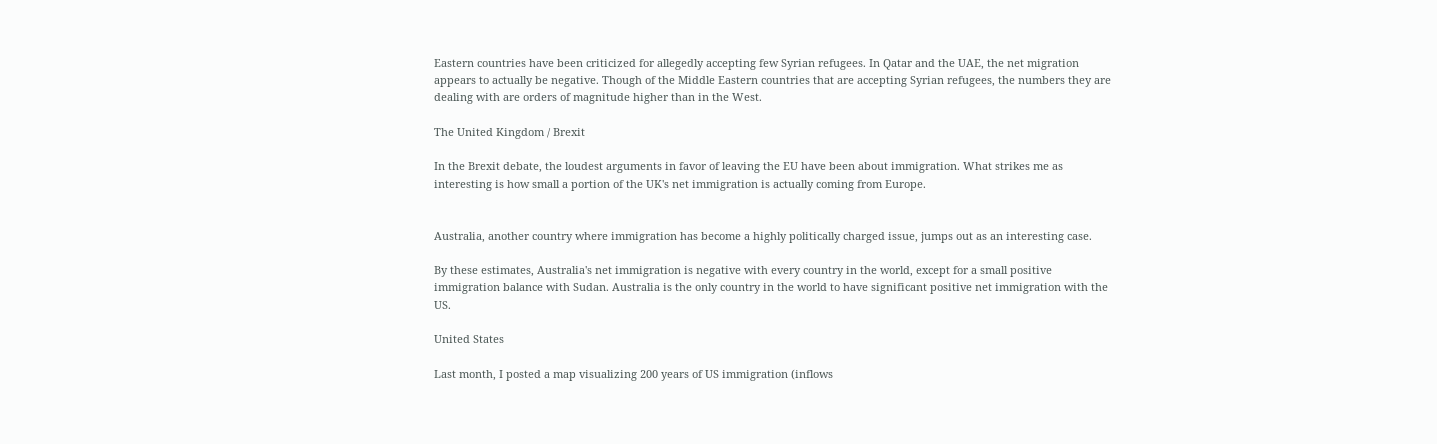Eastern countries have been criticized for allegedly accepting few Syrian refugees. In Qatar and the UAE, the net migration appears to actually be negative. Though of the Middle Eastern countries that are accepting Syrian refugees, the numbers they are dealing with are orders of magnitude higher than in the West.

The United Kingdom / Brexit

In the Brexit debate, the loudest arguments in favor of leaving the EU have been about immigration. What strikes me as interesting is how small a portion of the UK's net immigration is actually coming from Europe.


Australia, another country where immigration has become a highly politically charged issue, jumps out as an interesting case.

By these estimates, Australia's net immigration is negative with every country in the world, except for a small positive immigration balance with Sudan. Australia is the only country in the world to have significant positive net immigration with the US.

United States

Last month, I posted a map visualizing 200 years of US immigration (inflows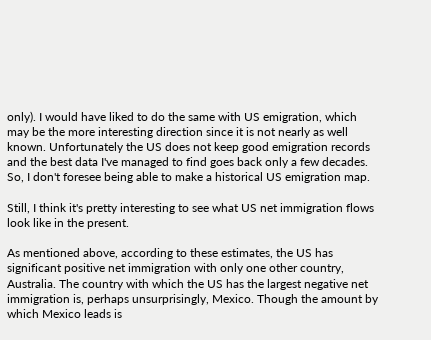only). I would have liked to do the same with US emigration, which may be the more interesting direction since it is not nearly as well known. Unfortunately the US does not keep good emigration records and the best data I've managed to find goes back only a few decades. So, I don't foresee being able to make a historical US emigration map.

Still, I think it's pretty interesting to see what US net immigration flows look like in the present.

As mentioned above, according to these estimates, the US has significant positive net immigration with only one other country, Australia. The country with which the US has the largest negative net immigration is, perhaps unsurprisingly, Mexico. Though the amount by which Mexico leads is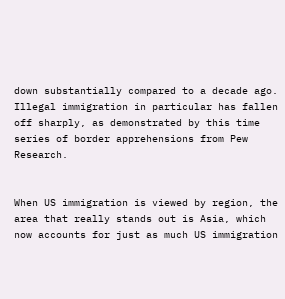down substantially compared to a decade ago. Illegal immigration in particular has fallen off sharply, as demonstrated by this time series of border apprehensions from Pew Research.


When US immigration is viewed by region, the area that really stands out is Asia, which now accounts for just as much US immigration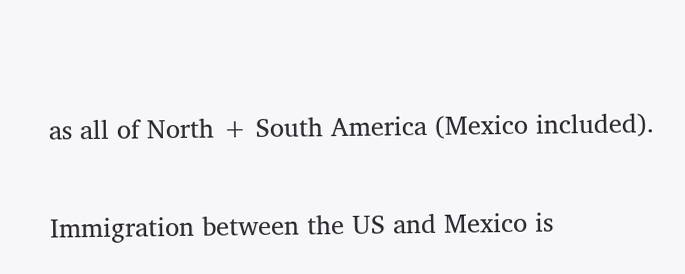as all of North + South America (Mexico included).

Immigration between the US and Mexico is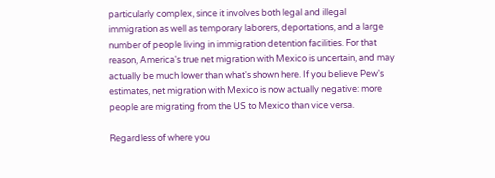particularly complex, since it involves both legal and illegal immigration as well as temporary laborers, deportations, and a large number of people living in immigration detention facilities. For that reason, America's true net migration with Mexico is uncertain, and may actually be much lower than what's shown here. If you believe Pew's estimates, net migration with Mexico is now actually negative: more people are migrating from the US to Mexico than vice versa.

Regardless of where you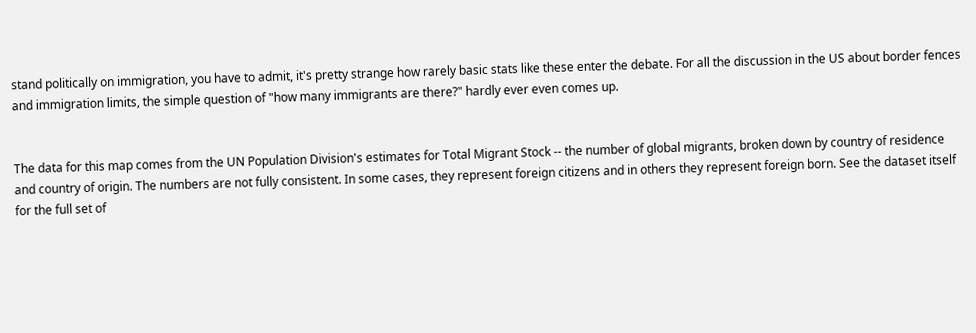stand politically on immigration, you have to admit, it's pretty strange how rarely basic stats like these enter the debate. For all the discussion in the US about border fences and immigration limits, the simple question of "how many immigrants are there?" hardly ever even comes up.


The data for this map comes from the UN Population Division's estimates for Total Migrant Stock -- the number of global migrants, broken down by country of residence and country of origin. The numbers are not fully consistent. In some cases, they represent foreign citizens and in others they represent foreign born. See the dataset itself for the full set of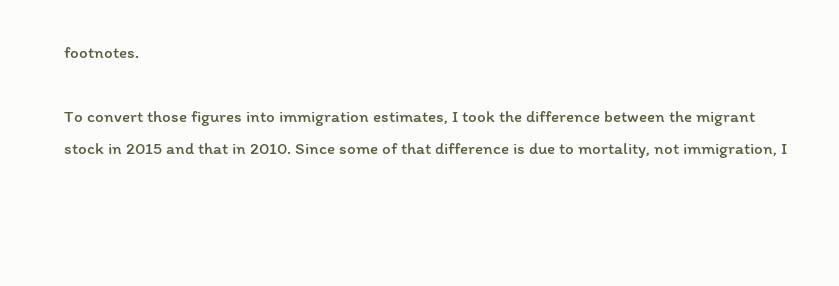footnotes.

To convert those figures into immigration estimates, I took the difference between the migrant stock in 2015 and that in 2010. Since some of that difference is due to mortality, not immigration, I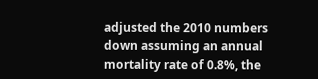adjusted the 2010 numbers down assuming an annual mortality rate of 0.8%, the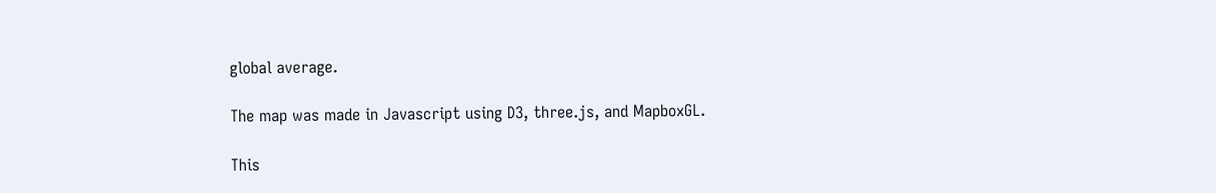global average.

The map was made in Javascript using D3, three.js, and MapboxGL.

This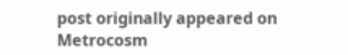post originally appeared on Metrocosm